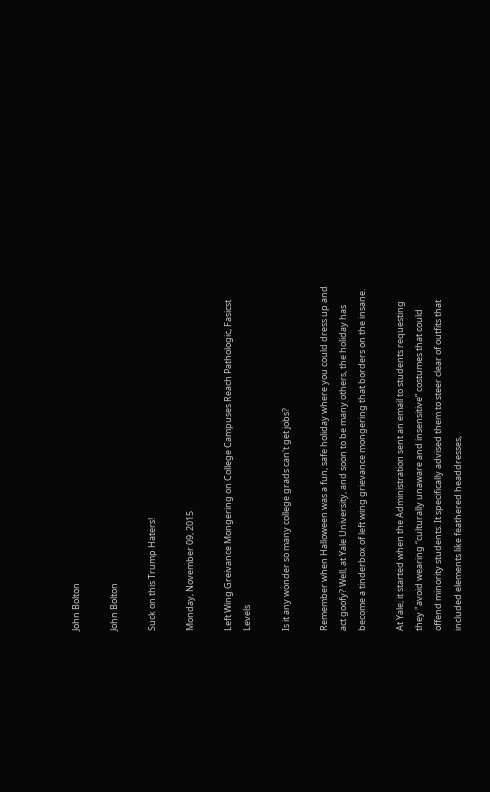John Bolton

John Bolton

Suck on this Trump Haters!

Monday, November 09, 2015

Left Wing Greivance Mongering on College Campuses Reach Pathologic, Fasicst Levels

Is it any wonder so many college grads can't get jobs?

Remember when Halloween was a fun, safe holiday where you could dress up and act goofy? Well, at Yale University, and soon to be many others, the holiday has become a tinderbox of left wing grievance mongering that borders on the insane.

At Yale, it started when the Administration sent an email to students requesting they "avoid wearing “culturally unaware and insensitive” costumes that could offend minority students. It specifically advised them to steer clear of outfits that included elements like feathered headdresses,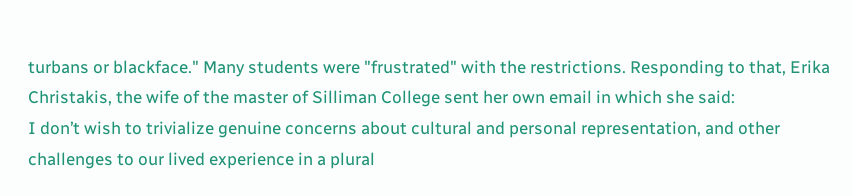turbans or blackface." Many students were "frustrated" with the restrictions. Responding to that, Erika Christakis, the wife of the master of Silliman College sent her own email in which she said:
I don’t wish to trivialize genuine concerns about cultural and personal representation, and other challenges to our lived experience in a plural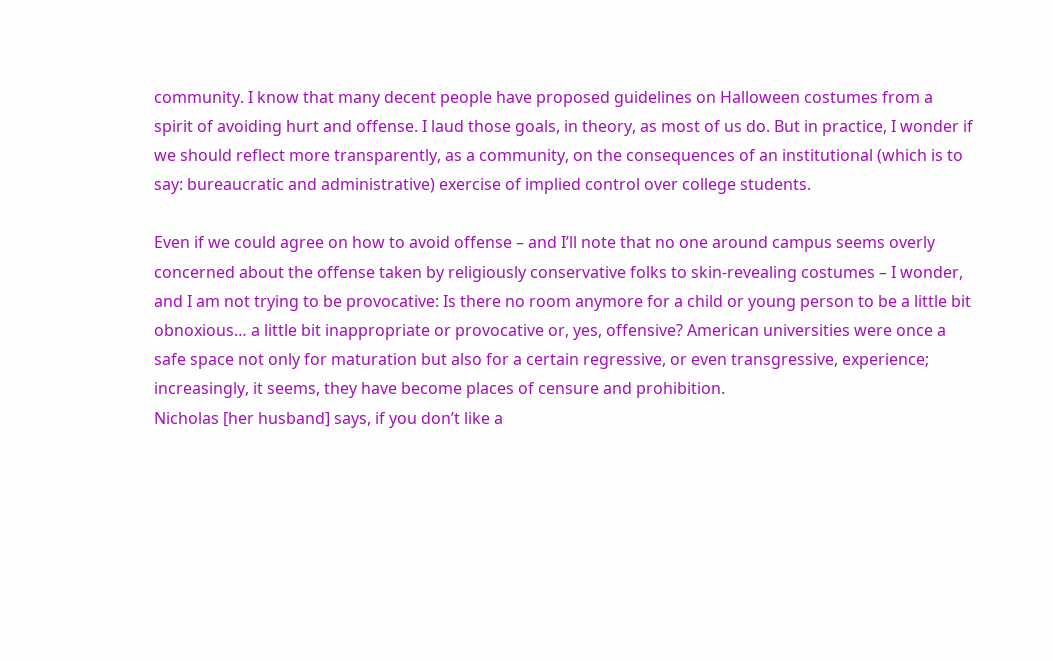community. I know that many decent people have proposed guidelines on Halloween costumes from a spirit of avoiding hurt and offense. I laud those goals, in theory, as most of us do. But in practice, I wonder if we should reflect more transparently, as a community, on the consequences of an institutional (which is to say: bureaucratic and administrative) exercise of implied control over college students.

Even if we could agree on how to avoid offense – and I’ll note that no one around campus seems overly concerned about the offense taken by religiously conservative folks to skin-revealing costumes – I wonder, and I am not trying to be provocative: Is there no room anymore for a child or young person to be a little bit obnoxious… a little bit inappropriate or provocative or, yes, offensive? American universities were once a safe space not only for maturation but also for a certain regressive, or even transgressive, experience; increasingly, it seems, they have become places of censure and prohibition.
Nicholas [her husband] says, if you don’t like a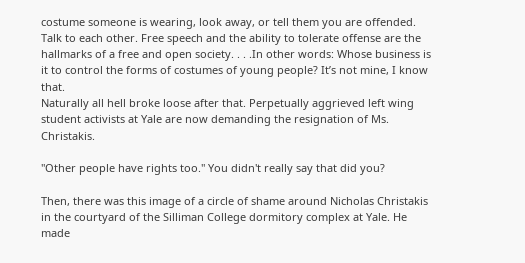costume someone is wearing, look away, or tell them you are offended. Talk to each other. Free speech and the ability to tolerate offense are the hallmarks of a free and open society. . . .In other words: Whose business is it to control the forms of costumes of young people? It’s not mine, I know that.
Naturally all hell broke loose after that. Perpetually aggrieved left wing student activists at Yale are now demanding the resignation of Ms. Christakis.

"Other people have rights too." You didn't really say that did you?

Then, there was this image of a circle of shame around Nicholas Christakis in the courtyard of the Silliman College dormitory complex at Yale. He made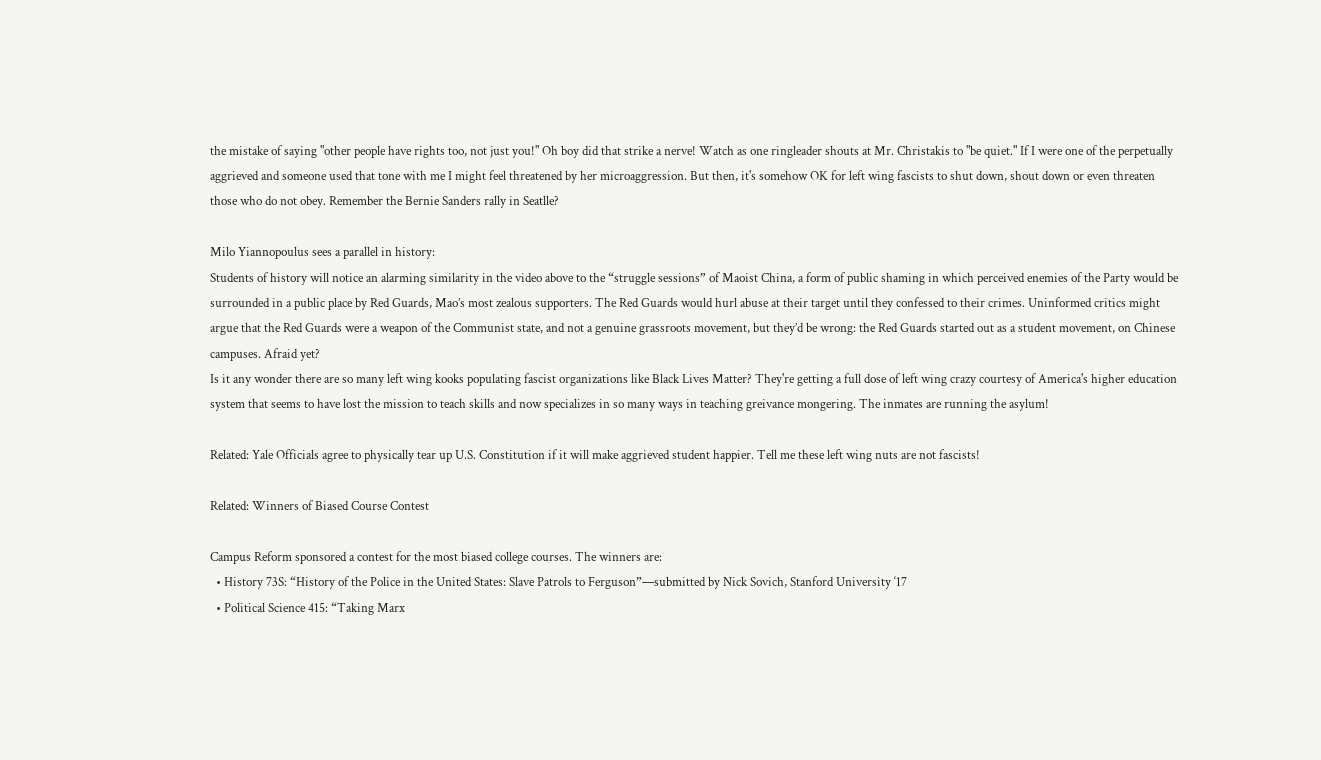the mistake of saying "other people have rights too, not just you!" Oh boy did that strike a nerve! Watch as one ringleader shouts at Mr. Christakis to "be quiet." If I were one of the perpetually aggrieved and someone used that tone with me I might feel threatened by her microaggression. But then, it's somehow OK for left wing fascists to shut down, shout down or even threaten those who do not obey. Remember the Bernie Sanders rally in Seatlle?

Milo Yiannopoulus sees a parallel in history:
Students of history will notice an alarming similarity in the video above to the “struggle sessions” of Maoist China, a form of public shaming in which perceived enemies of the Party would be surrounded in a public place by Red Guards, Mao’s most zealous supporters. The Red Guards would hurl abuse at their target until they confessed to their crimes. Uninformed critics might argue that the Red Guards were a weapon of the Communist state, and not a genuine grassroots movement, but they’d be wrong: the Red Guards started out as a student movement, on Chinese campuses. Afraid yet?
Is it any wonder there are so many left wing kooks populating fascist organizations like Black Lives Matter? They're getting a full dose of left wing crazy courtesy of America's higher education system that seems to have lost the mission to teach skills and now specializes in so many ways in teaching greivance mongering. The inmates are running the asylum!

Related: Yale Officials agree to physically tear up U.S. Constitution if it will make aggrieved student happier. Tell me these left wing nuts are not fascists!

Related: Winners of Biased Course Contest

Campus Reform sponsored a contest for the most biased college courses. The winners are:
  • History 73S: “History of the Police in the United States: Slave Patrols to Ferguson”—submitted by Nick Sovich, Stanford University ‘17
  • Political Science 415: “Taking Marx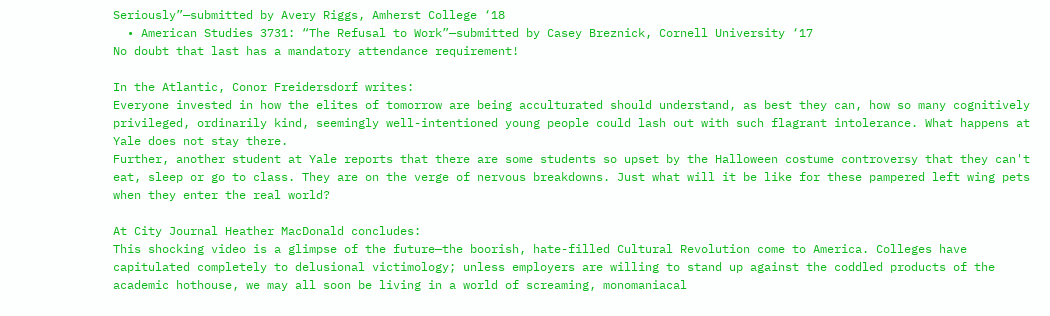Seriously”—submitted by Avery Riggs, Amherst College ‘18
  • American Studies 3731: “The Refusal to Work”—submitted by Casey Breznick, Cornell University ‘17
No doubt that last has a mandatory attendance requirement!

In the Atlantic, Conor Freidersdorf writes:
Everyone invested in how the elites of tomorrow are being acculturated should understand, as best they can, how so many cognitively privileged, ordinarily kind, seemingly well-intentioned young people could lash out with such flagrant intolerance. What happens at Yale does not stay there.
Further, another student at Yale reports that there are some students so upset by the Halloween costume controversy that they can't eat, sleep or go to class. They are on the verge of nervous breakdowns. Just what will it be like for these pampered left wing pets when they enter the real world?

At City Journal Heather MacDonald concludes:
This shocking video is a glimpse of the future—the boorish, hate-filled Cultural Revolution come to America. Colleges have capitulated completely to delusional victimology; unless employers are willing to stand up against the coddled products of the academic hothouse, we may all soon be living in a world of screaming, monomaniacal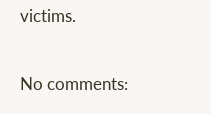victims.

No comments: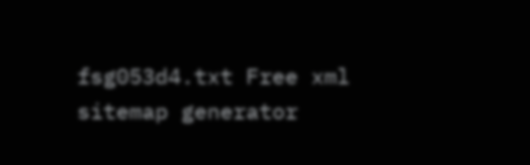fsg053d4.txt Free xml sitemap generator